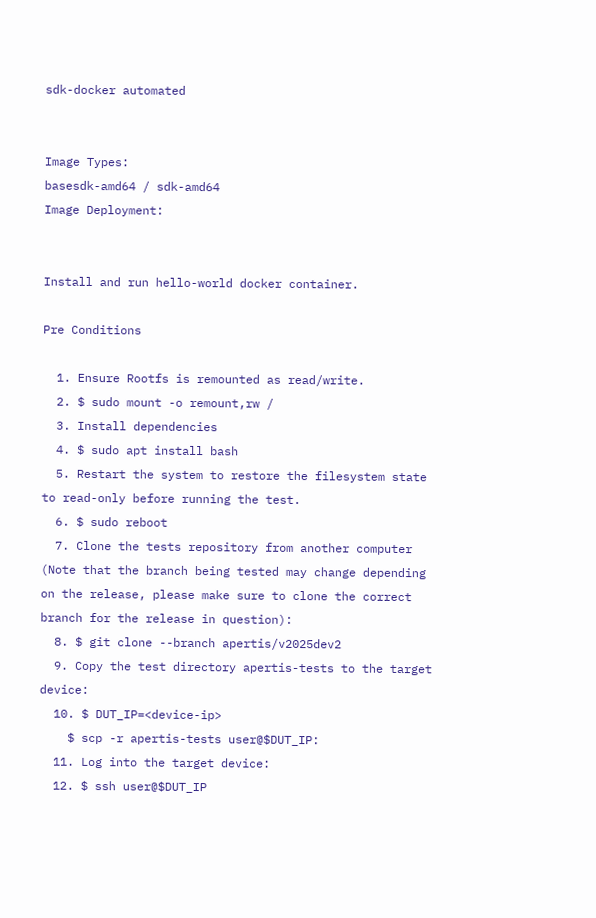sdk-docker automated


Image Types:
basesdk-amd64 / sdk-amd64
Image Deployment:


Install and run hello-world docker container.

Pre Conditions

  1. Ensure Rootfs is remounted as read/write.
  2. $ sudo mount -o remount,rw /
  3. Install dependencies
  4. $ sudo apt install bash
  5. Restart the system to restore the filesystem state to read-only before running the test.
  6. $ sudo reboot
  7. Clone the tests repository from another computer (Note that the branch being tested may change depending on the release, please make sure to clone the correct branch for the release in question):
  8. $ git clone --branch apertis/v2025dev2
  9. Copy the test directory apertis-tests to the target device:
  10. $ DUT_IP=<device-ip>
    $ scp -r apertis-tests user@$DUT_IP:
  11. Log into the target device:
  12. $ ssh user@$DUT_IP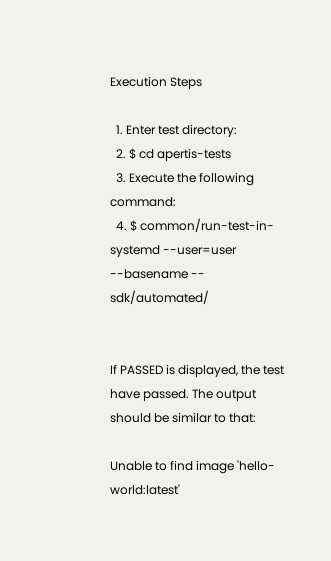Execution Steps

  1. Enter test directory:
  2. $ cd apertis-tests
  3. Execute the following command:
  4. $ common/run-test-in-systemd --user=user --basename -- sdk/automated/


If PASSED is displayed, the test have passed. The output should be similar to that:

Unable to find image 'hello-world:latest'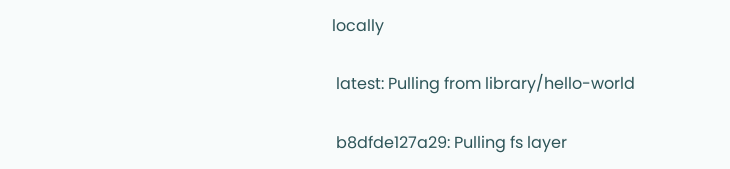locally

 latest: Pulling from library/hello-world

 b8dfde127a29: Pulling fs layer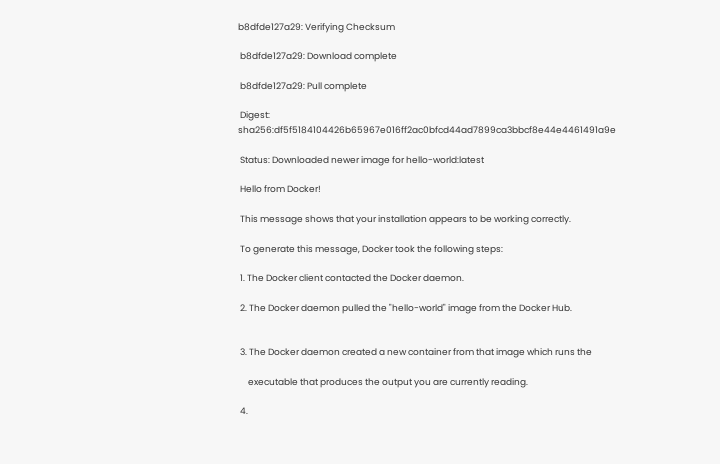b8dfde127a29: Verifying Checksum

 b8dfde127a29: Download complete

 b8dfde127a29: Pull complete

 Digest: sha256:df5f5184104426b65967e016ff2ac0bfcd44ad7899ca3bbcf8e44e4461491a9e

 Status: Downloaded newer image for hello-world:latest

 Hello from Docker!

 This message shows that your installation appears to be working correctly.

 To generate this message, Docker took the following steps:

 1. The Docker client contacted the Docker daemon.

 2. The Docker daemon pulled the "hello-world" image from the Docker Hub.


 3. The Docker daemon created a new container from that image which runs the

     executable that produces the output you are currently reading.

 4.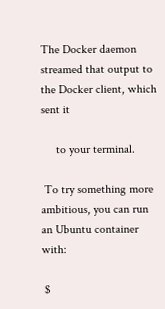The Docker daemon streamed that output to the Docker client, which sent it

     to your terminal.

 To try something more ambitious, you can run an Ubuntu container with:

 $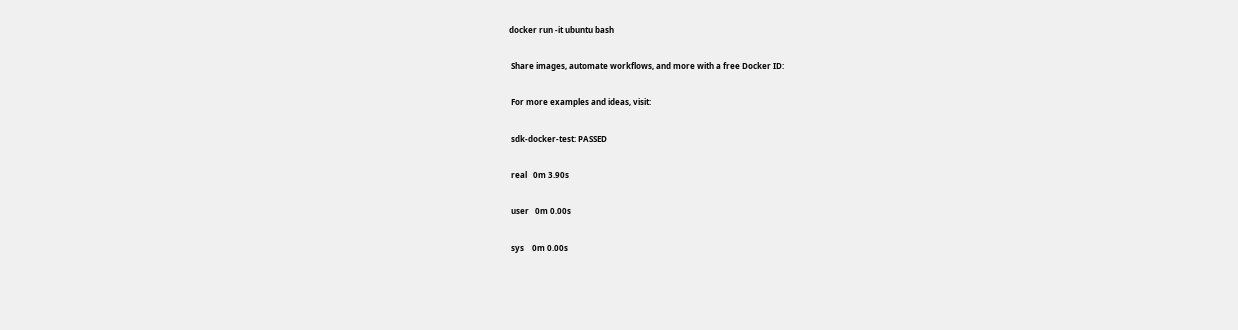docker run -it ubuntu bash

 Share images, automate workflows, and more with a free Docker ID:

 For more examples and ideas, visit:

 sdk-docker-test: PASSED

 real   0m 3.90s

 user   0m 0.00s

 sys    0m 0.00s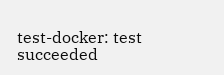test-docker: test succeeded